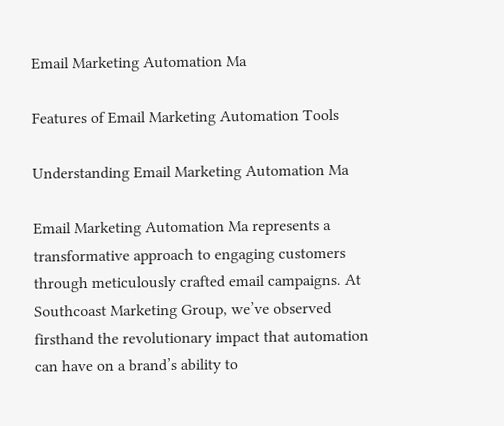Email Marketing Automation Ma

Features of Email Marketing Automation Tools

Understanding Email Marketing Automation Ma

Email Marketing Automation Ma represents a transformative approach to engaging customers through meticulously crafted email campaigns. At Southcoast Marketing Group, we’ve observed firsthand the revolutionary impact that automation can have on a brand’s ability to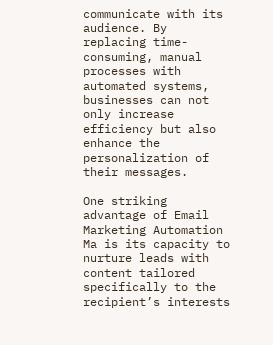communicate with its audience. By replacing time-consuming, manual processes with automated systems, businesses can not only increase efficiency but also enhance the personalization of their messages.

One striking advantage of Email Marketing Automation Ma is its capacity to nurture leads with content tailored specifically to the recipient’s interests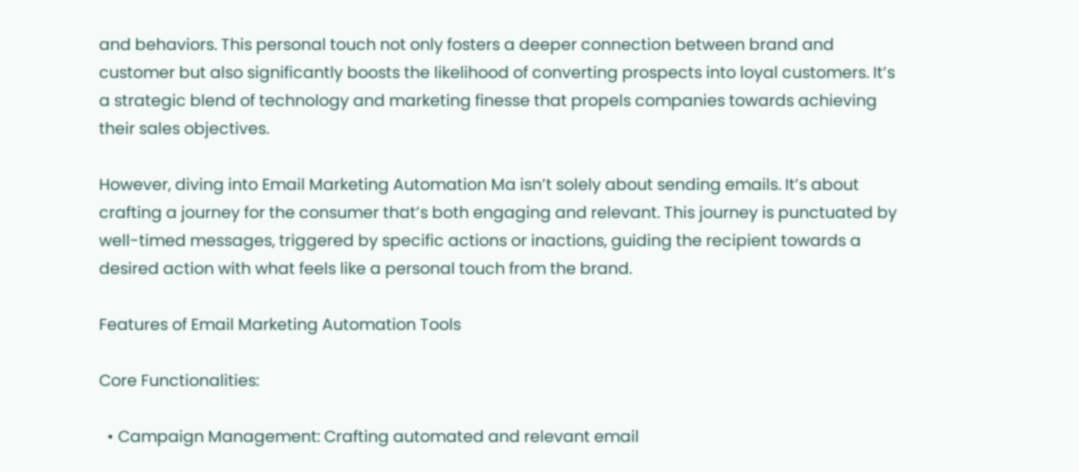and behaviors. This personal touch not only fosters a deeper connection between brand and customer but also significantly boosts the likelihood of converting prospects into loyal customers. It’s a strategic blend of technology and marketing finesse that propels companies towards achieving their sales objectives.

However, diving into Email Marketing Automation Ma isn’t solely about sending emails. It’s about crafting a journey for the consumer that’s both engaging and relevant. This journey is punctuated by well-timed messages, triggered by specific actions or inactions, guiding the recipient towards a desired action with what feels like a personal touch from the brand.

Features of Email Marketing Automation Tools

Core Functionalities:

  • Campaign Management: Crafting automated and relevant email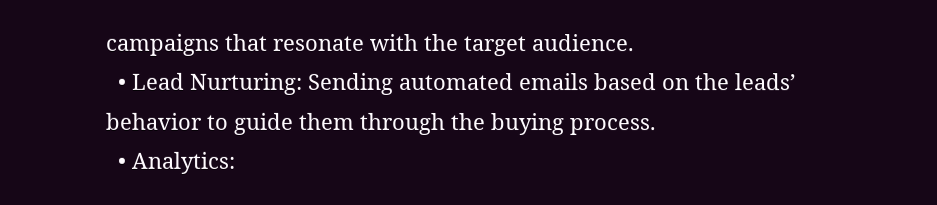campaigns that resonate with the target audience.
  • Lead Nurturing: Sending automated emails based on the leads’ behavior to guide them through the buying process.
  • Analytics: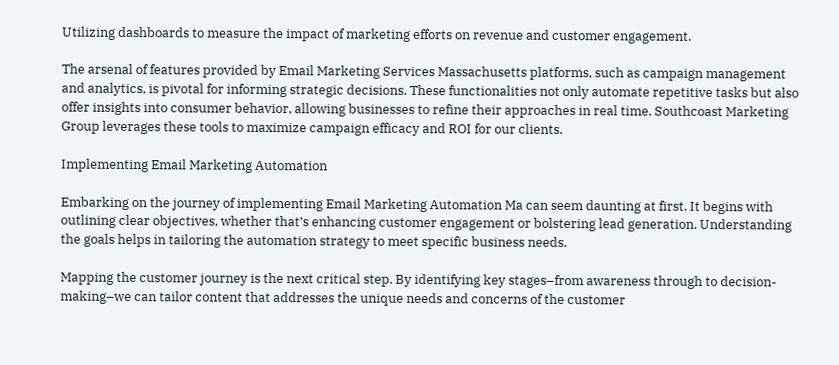Utilizing dashboards to measure the impact of marketing efforts on revenue and customer engagement.

The arsenal of features provided by Email Marketing Services Massachusetts platforms, such as campaign management and analytics, is pivotal for informing strategic decisions. These functionalities not only automate repetitive tasks but also offer insights into consumer behavior, allowing businesses to refine their approaches in real time. Southcoast Marketing Group leverages these tools to maximize campaign efficacy and ROI for our clients.

Implementing Email Marketing Automation

Embarking on the journey of implementing Email Marketing Automation Ma can seem daunting at first. It begins with outlining clear objectives, whether that’s enhancing customer engagement or bolstering lead generation. Understanding the goals helps in tailoring the automation strategy to meet specific business needs.

Mapping the customer journey is the next critical step. By identifying key stages–from awareness through to decision-making–we can tailor content that addresses the unique needs and concerns of the customer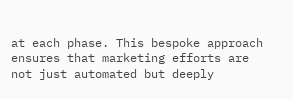at each phase. This bespoke approach ensures that marketing efforts are not just automated but deeply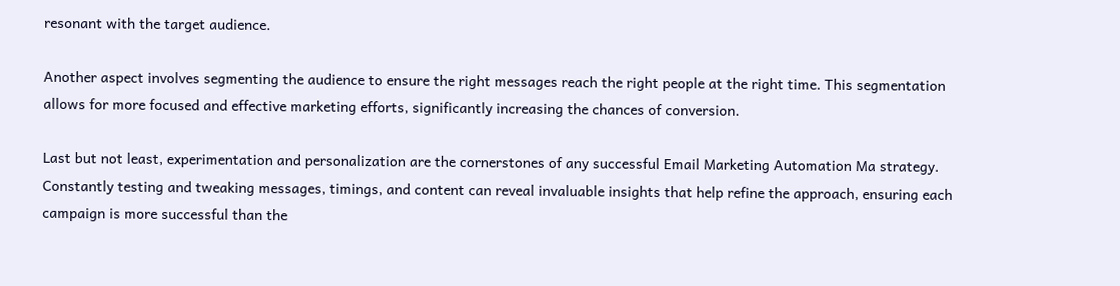resonant with the target audience.

Another aspect involves segmenting the audience to ensure the right messages reach the right people at the right time. This segmentation allows for more focused and effective marketing efforts, significantly increasing the chances of conversion.

Last but not least, experimentation and personalization are the cornerstones of any successful Email Marketing Automation Ma strategy. Constantly testing and tweaking messages, timings, and content can reveal invaluable insights that help refine the approach, ensuring each campaign is more successful than the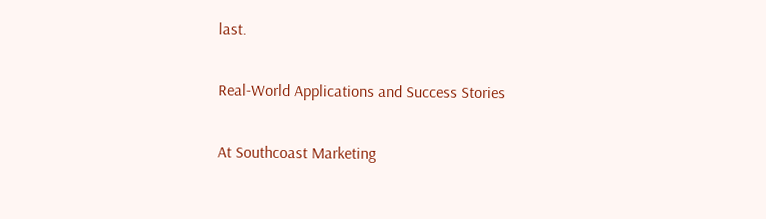last.

Real-World Applications and Success Stories

At Southcoast Marketing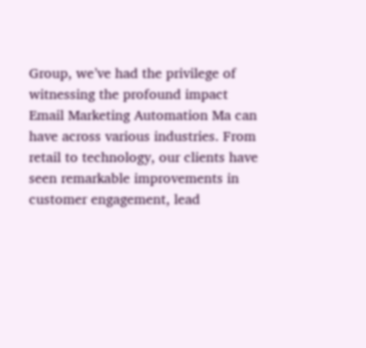Group, we’ve had the privilege of witnessing the profound impact Email Marketing Automation Ma can have across various industries. From retail to technology, our clients have seen remarkable improvements in customer engagement, lead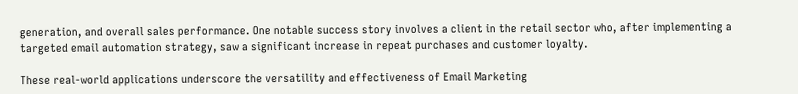generation, and overall sales performance. One notable success story involves a client in the retail sector who, after implementing a targeted email automation strategy, saw a significant increase in repeat purchases and customer loyalty.

These real-world applications underscore the versatility and effectiveness of Email Marketing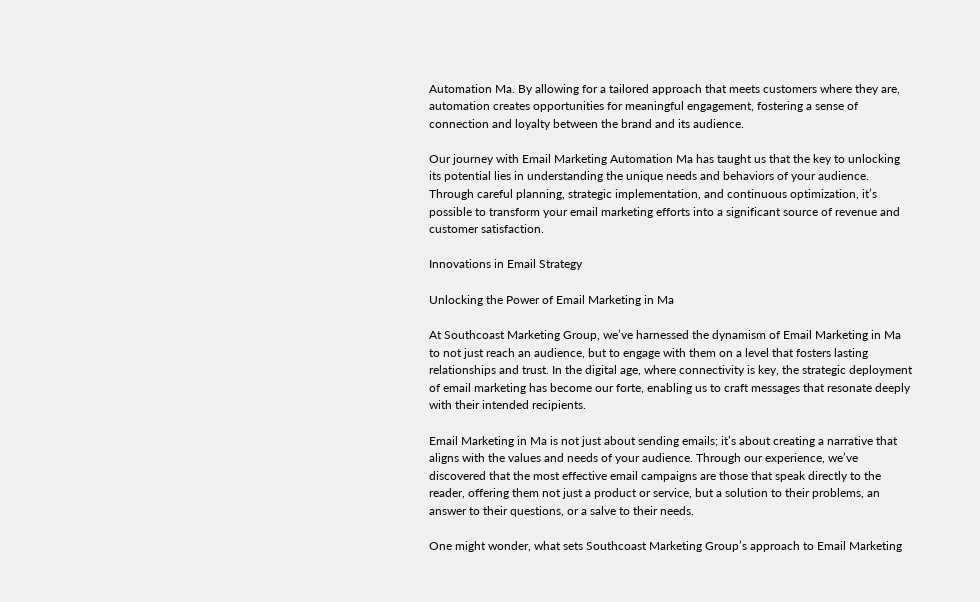Automation Ma. By allowing for a tailored approach that meets customers where they are, automation creates opportunities for meaningful engagement, fostering a sense of connection and loyalty between the brand and its audience.

Our journey with Email Marketing Automation Ma has taught us that the key to unlocking its potential lies in understanding the unique needs and behaviors of your audience. Through careful planning, strategic implementation, and continuous optimization, it’s possible to transform your email marketing efforts into a significant source of revenue and customer satisfaction.

Innovations in Email Strategy

Unlocking the Power of Email Marketing in Ma

At Southcoast Marketing Group, we’ve harnessed the dynamism of Email Marketing in Ma to not just reach an audience, but to engage with them on a level that fosters lasting relationships and trust. In the digital age, where connectivity is key, the strategic deployment of email marketing has become our forte, enabling us to craft messages that resonate deeply with their intended recipients.

Email Marketing in Ma is not just about sending emails; it’s about creating a narrative that aligns with the values and needs of your audience. Through our experience, we’ve discovered that the most effective email campaigns are those that speak directly to the reader, offering them not just a product or service, but a solution to their problems, an answer to their questions, or a salve to their needs.

One might wonder, what sets Southcoast Marketing Group’s approach to Email Marketing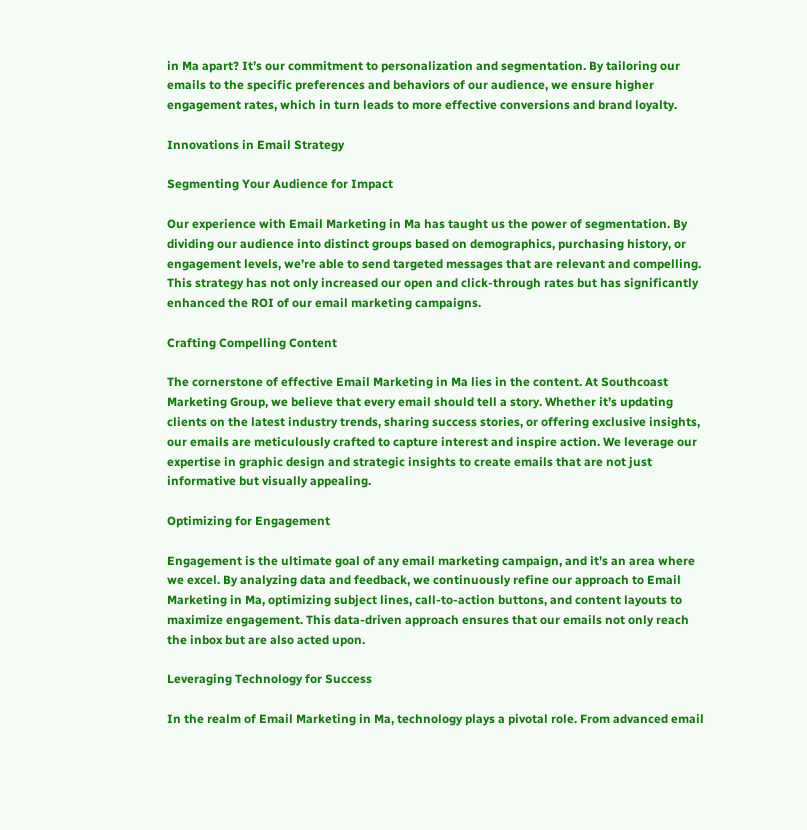in Ma apart? It’s our commitment to personalization and segmentation. By tailoring our emails to the specific preferences and behaviors of our audience, we ensure higher engagement rates, which in turn leads to more effective conversions and brand loyalty.

Innovations in Email Strategy

Segmenting Your Audience for Impact

Our experience with Email Marketing in Ma has taught us the power of segmentation. By dividing our audience into distinct groups based on demographics, purchasing history, or engagement levels, we’re able to send targeted messages that are relevant and compelling. This strategy has not only increased our open and click-through rates but has significantly enhanced the ROI of our email marketing campaigns.

Crafting Compelling Content

The cornerstone of effective Email Marketing in Ma lies in the content. At Southcoast Marketing Group, we believe that every email should tell a story. Whether it’s updating clients on the latest industry trends, sharing success stories, or offering exclusive insights, our emails are meticulously crafted to capture interest and inspire action. We leverage our expertise in graphic design and strategic insights to create emails that are not just informative but visually appealing.

Optimizing for Engagement

Engagement is the ultimate goal of any email marketing campaign, and it’s an area where we excel. By analyzing data and feedback, we continuously refine our approach to Email Marketing in Ma, optimizing subject lines, call-to-action buttons, and content layouts to maximize engagement. This data-driven approach ensures that our emails not only reach the inbox but are also acted upon.

Leveraging Technology for Success

In the realm of Email Marketing in Ma, technology plays a pivotal role. From advanced email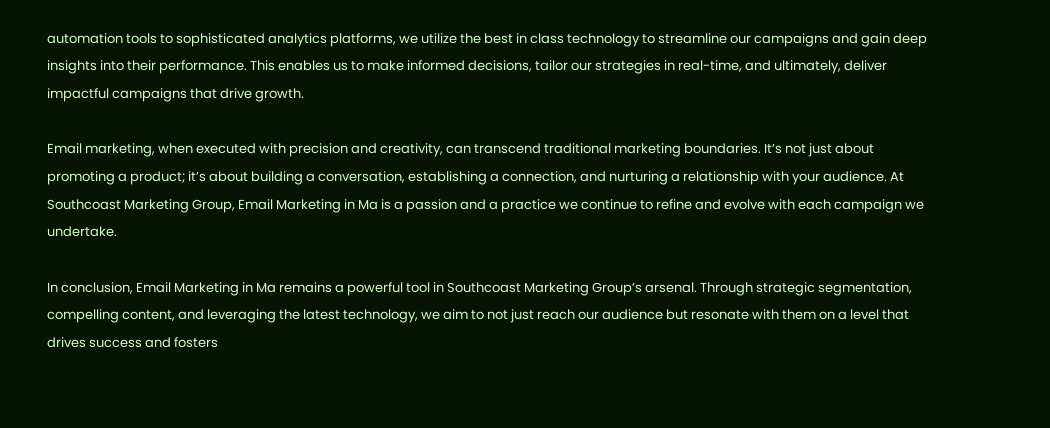automation tools to sophisticated analytics platforms, we utilize the best in class technology to streamline our campaigns and gain deep insights into their performance. This enables us to make informed decisions, tailor our strategies in real-time, and ultimately, deliver impactful campaigns that drive growth.

Email marketing, when executed with precision and creativity, can transcend traditional marketing boundaries. It’s not just about promoting a product; it’s about building a conversation, establishing a connection, and nurturing a relationship with your audience. At Southcoast Marketing Group, Email Marketing in Ma is a passion and a practice we continue to refine and evolve with each campaign we undertake.

In conclusion, Email Marketing in Ma remains a powerful tool in Southcoast Marketing Group’s arsenal. Through strategic segmentation, compelling content, and leveraging the latest technology, we aim to not just reach our audience but resonate with them on a level that drives success and fosters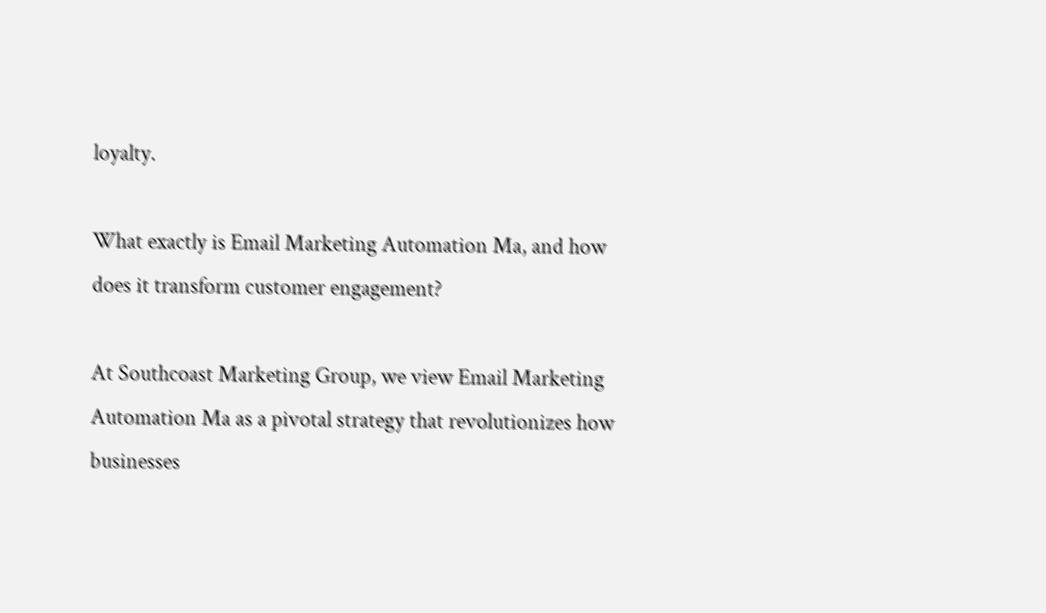loyalty.

What exactly is Email Marketing Automation Ma, and how does it transform customer engagement?

At Southcoast Marketing Group, we view Email Marketing Automation Ma as a pivotal strategy that revolutionizes how businesses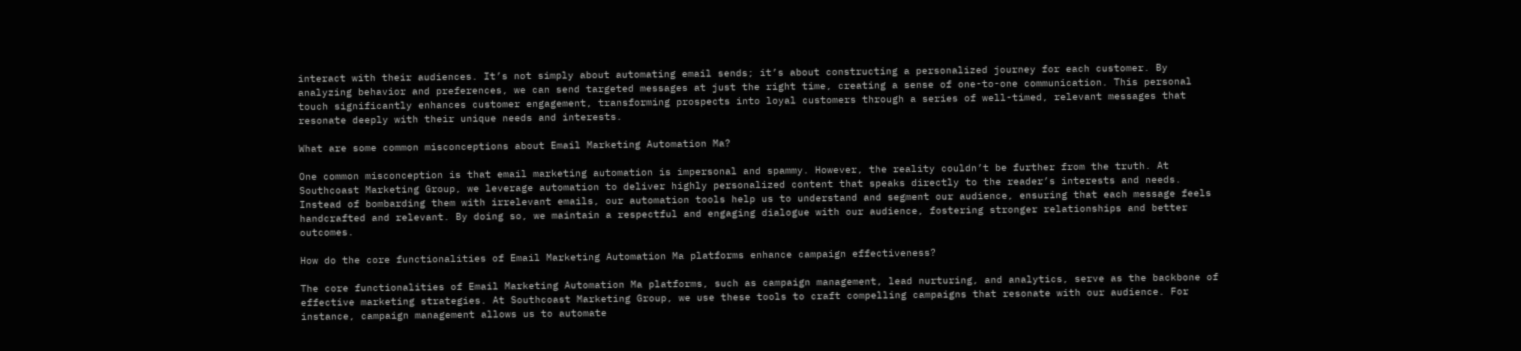interact with their audiences. It’s not simply about automating email sends; it’s about constructing a personalized journey for each customer. By analyzing behavior and preferences, we can send targeted messages at just the right time, creating a sense of one-to-one communication. This personal touch significantly enhances customer engagement, transforming prospects into loyal customers through a series of well-timed, relevant messages that resonate deeply with their unique needs and interests.

What are some common misconceptions about Email Marketing Automation Ma?

One common misconception is that email marketing automation is impersonal and spammy. However, the reality couldn’t be further from the truth. At Southcoast Marketing Group, we leverage automation to deliver highly personalized content that speaks directly to the reader’s interests and needs. Instead of bombarding them with irrelevant emails, our automation tools help us to understand and segment our audience, ensuring that each message feels handcrafted and relevant. By doing so, we maintain a respectful and engaging dialogue with our audience, fostering stronger relationships and better outcomes.

How do the core functionalities of Email Marketing Automation Ma platforms enhance campaign effectiveness?

The core functionalities of Email Marketing Automation Ma platforms, such as campaign management, lead nurturing, and analytics, serve as the backbone of effective marketing strategies. At Southcoast Marketing Group, we use these tools to craft compelling campaigns that resonate with our audience. For instance, campaign management allows us to automate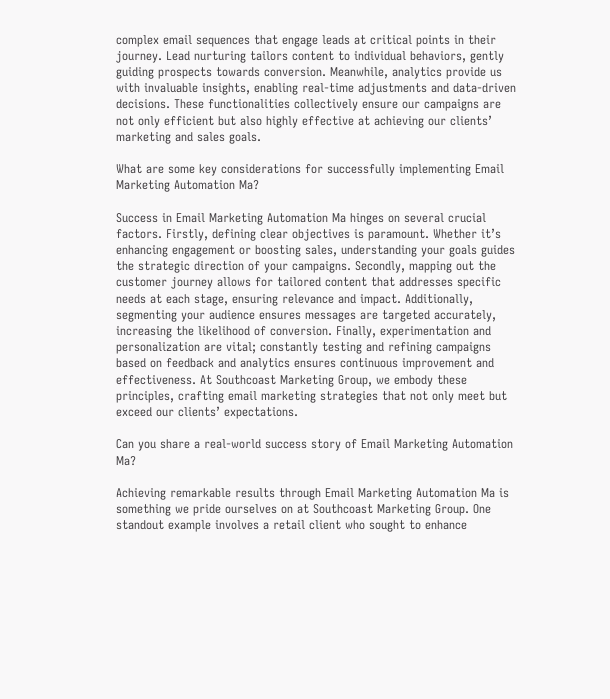complex email sequences that engage leads at critical points in their journey. Lead nurturing tailors content to individual behaviors, gently guiding prospects towards conversion. Meanwhile, analytics provide us with invaluable insights, enabling real-time adjustments and data-driven decisions. These functionalities collectively ensure our campaigns are not only efficient but also highly effective at achieving our clients’ marketing and sales goals.

What are some key considerations for successfully implementing Email Marketing Automation Ma?

Success in Email Marketing Automation Ma hinges on several crucial factors. Firstly, defining clear objectives is paramount. Whether it’s enhancing engagement or boosting sales, understanding your goals guides the strategic direction of your campaigns. Secondly, mapping out the customer journey allows for tailored content that addresses specific needs at each stage, ensuring relevance and impact. Additionally, segmenting your audience ensures messages are targeted accurately, increasing the likelihood of conversion. Finally, experimentation and personalization are vital; constantly testing and refining campaigns based on feedback and analytics ensures continuous improvement and effectiveness. At Southcoast Marketing Group, we embody these principles, crafting email marketing strategies that not only meet but exceed our clients’ expectations.

Can you share a real-world success story of Email Marketing Automation Ma?

Achieving remarkable results through Email Marketing Automation Ma is something we pride ourselves on at Southcoast Marketing Group. One standout example involves a retail client who sought to enhance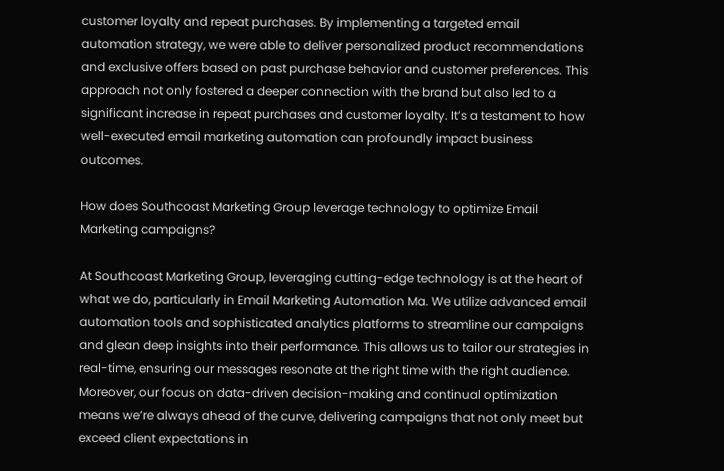customer loyalty and repeat purchases. By implementing a targeted email automation strategy, we were able to deliver personalized product recommendations and exclusive offers based on past purchase behavior and customer preferences. This approach not only fostered a deeper connection with the brand but also led to a significant increase in repeat purchases and customer loyalty. It’s a testament to how well-executed email marketing automation can profoundly impact business outcomes.

How does Southcoast Marketing Group leverage technology to optimize Email Marketing campaigns?

At Southcoast Marketing Group, leveraging cutting-edge technology is at the heart of what we do, particularly in Email Marketing Automation Ma. We utilize advanced email automation tools and sophisticated analytics platforms to streamline our campaigns and glean deep insights into their performance. This allows us to tailor our strategies in real-time, ensuring our messages resonate at the right time with the right audience. Moreover, our focus on data-driven decision-making and continual optimization means we’re always ahead of the curve, delivering campaigns that not only meet but exceed client expectations in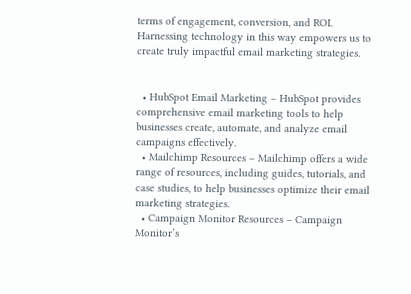terms of engagement, conversion, and ROI. Harnessing technology in this way empowers us to create truly impactful email marketing strategies.


  • HubSpot Email Marketing – HubSpot provides comprehensive email marketing tools to help businesses create, automate, and analyze email campaigns effectively.
  • Mailchimp Resources – Mailchimp offers a wide range of resources, including guides, tutorials, and case studies, to help businesses optimize their email marketing strategies.
  • Campaign Monitor Resources – Campaign Monitor’s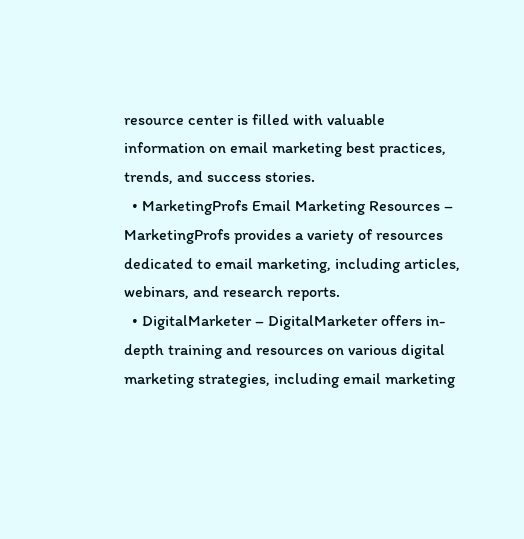resource center is filled with valuable information on email marketing best practices, trends, and success stories.
  • MarketingProfs Email Marketing Resources – MarketingProfs provides a variety of resources dedicated to email marketing, including articles, webinars, and research reports.
  • DigitalMarketer – DigitalMarketer offers in-depth training and resources on various digital marketing strategies, including email marketing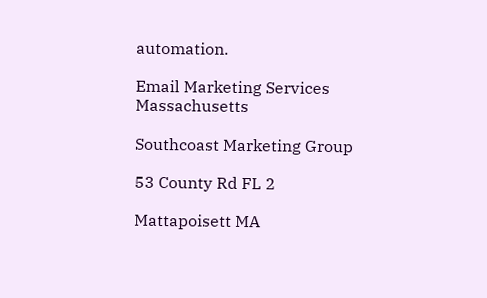automation.

Email Marketing Services Massachusetts

Southcoast Marketing Group

53 County Rd FL 2

Mattapoisett MA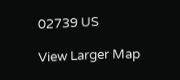02739 US

View Larger Map